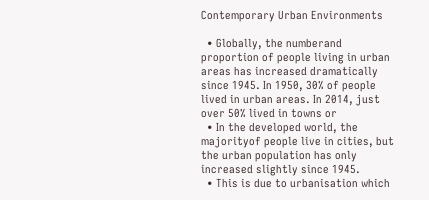Contemporary Urban Environments

  • Globally, the numberand proportion of people living in urban areas has increased dramatically since 1945. In 1950, 30% of people lived in urban areas. In 2014, just over 50% lived in towns or
  • In the developed world, the majorityof people live in cities, but the urban population has only increased slightly since 1945.
  • This is due to urbanisation which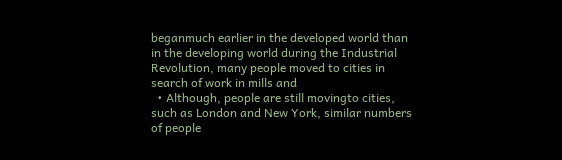beganmuch earlier in the developed world than in the developing world during the Industrial Revolution, many people moved to cities in search of work in mills and
  • Although, people are still movingto cities, such as London and New York, similar numbers of people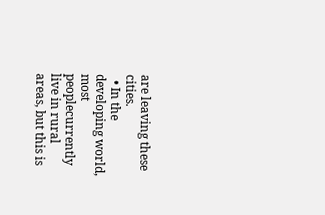are leaving these cities.
  • In the developing world, most peoplecurrently live in rural areas, but this is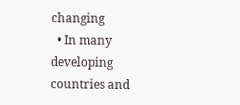changing
  • In many developing countries and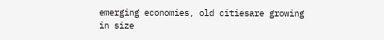emerging economies, old citiesare growing in size